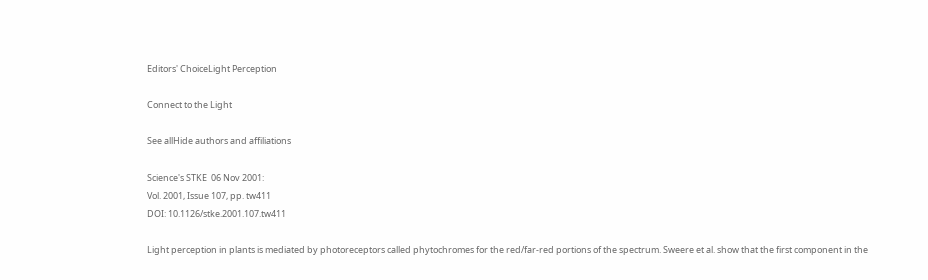Editors' ChoiceLight Perception

Connect to the Light

See allHide authors and affiliations

Science's STKE  06 Nov 2001:
Vol. 2001, Issue 107, pp. tw411
DOI: 10.1126/stke.2001.107.tw411

Light perception in plants is mediated by photoreceptors called phytochromes for the red/far-red portions of the spectrum. Sweere et al. show that the first component in the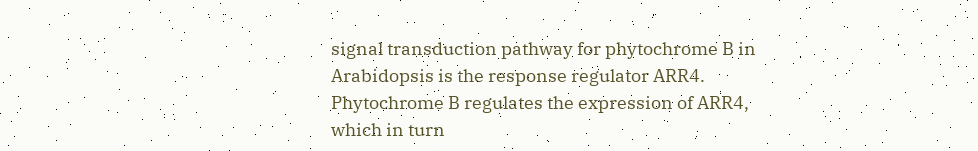signal transduction pathway for phytochrome B in Arabidopsis is the response regulator ARR4. Phytochrome B regulates the expression of ARR4, which in turn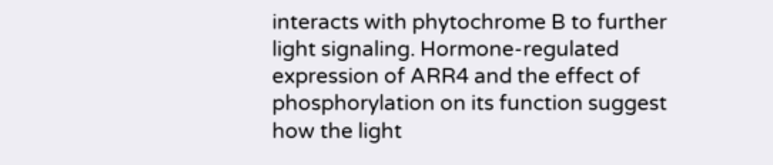interacts with phytochrome B to further light signaling. Hormone-regulated expression of ARR4 and the effect of phosphorylation on its function suggest how the light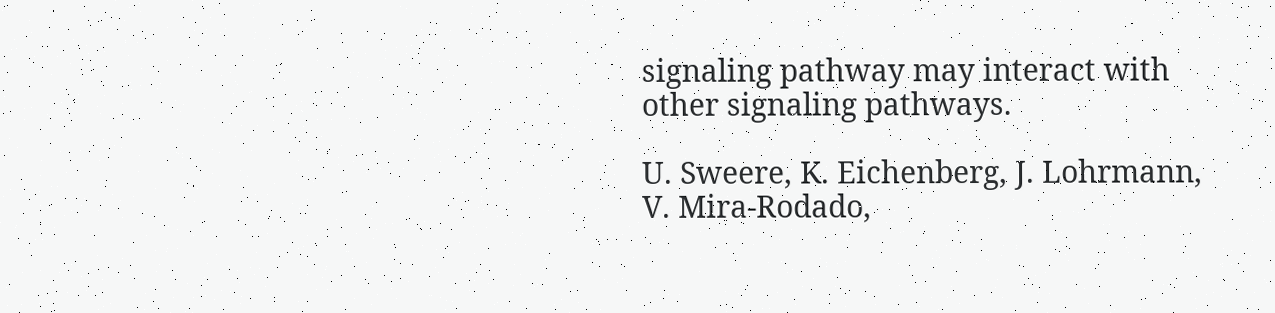signaling pathway may interact with other signaling pathways.

U. Sweere, K. Eichenberg, J. Lohrmann, V. Mira-Rodado,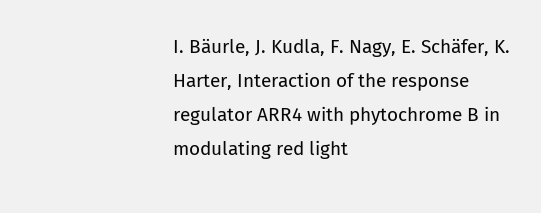I. Bäurle, J. Kudla, F. Nagy, E. Schäfer, K. Harter, Interaction of the response regulator ARR4 with phytochrome B in modulating red light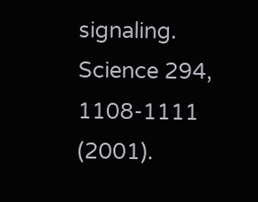signaling. Science 294, 1108-1111 (2001).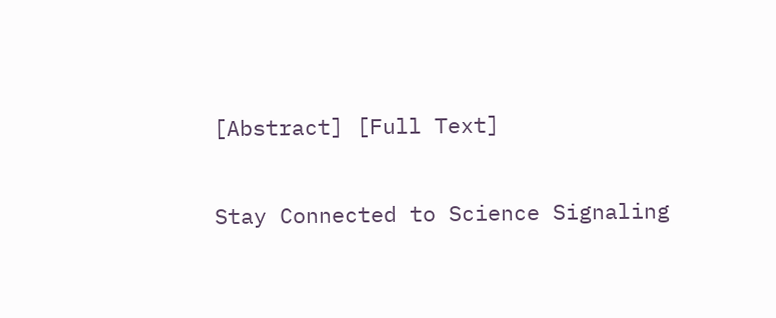[Abstract] [Full Text]

Stay Connected to Science Signaling